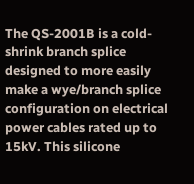The QS-2001B is a cold-shrink branch splice designed to more easily make a wye/branch splice configuration on electrical power cables rated up to 15kV. This silicone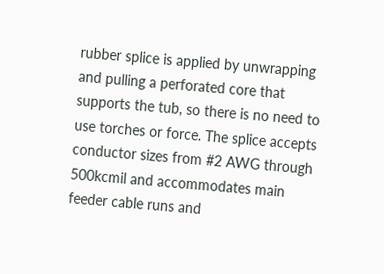rubber splice is applied by unwrapping and pulling a perforated core that supports the tub, so there is no need to use torches or force. The splice accepts conductor sizes from #2 AWG through 500kcmil and accommodates main feeder cable runs and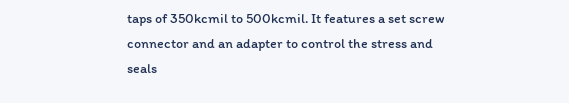taps of 350kcmil to 500kcmil. It features a set screw connector and an adapter to control the stress and seals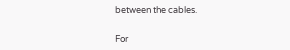between the cables.


For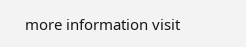more information visit